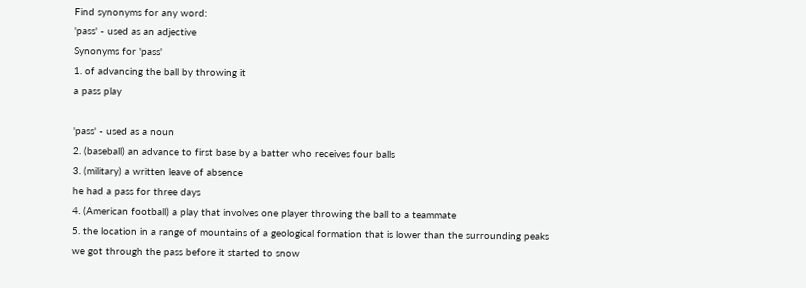Find synonyms for any word:
'pass' - used as an adjective
Synonyms for 'pass'
1. of advancing the ball by throwing it
a pass play

'pass' - used as a noun
2. (baseball) an advance to first base by a batter who receives four balls
3. (military) a written leave of absence
he had a pass for three days
4. (American football) a play that involves one player throwing the ball to a teammate
5. the location in a range of mountains of a geological formation that is lower than the surrounding peaks
we got through the pass before it started to snow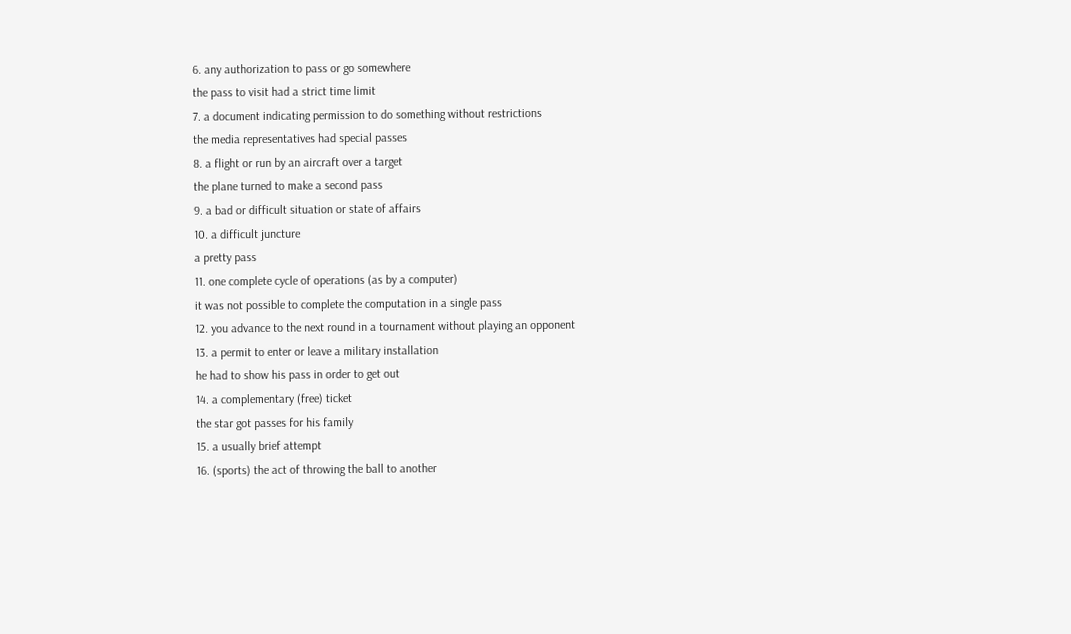6. any authorization to pass or go somewhere
the pass to visit had a strict time limit
7. a document indicating permission to do something without restrictions
the media representatives had special passes
8. a flight or run by an aircraft over a target
the plane turned to make a second pass
9. a bad or difficult situation or state of affairs
10. a difficult juncture
a pretty pass
11. one complete cycle of operations (as by a computer)
it was not possible to complete the computation in a single pass
12. you advance to the next round in a tournament without playing an opponent
13. a permit to enter or leave a military installation
he had to show his pass in order to get out
14. a complementary (free) ticket
the star got passes for his family
15. a usually brief attempt
16. (sports) the act of throwing the ball to another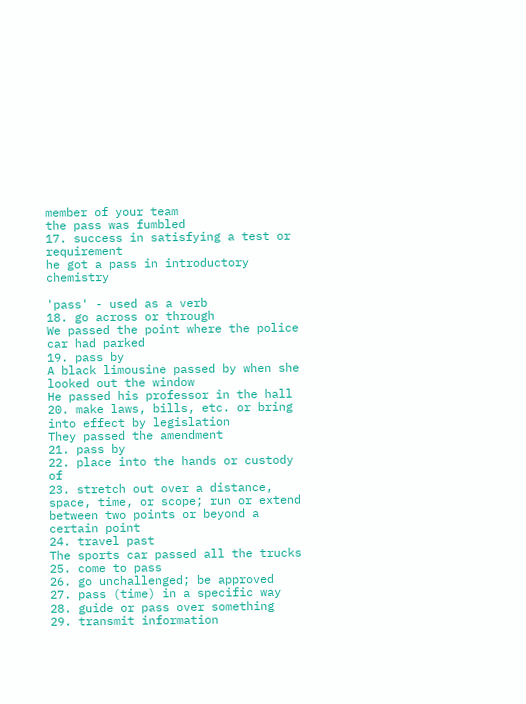member of your team
the pass was fumbled
17. success in satisfying a test or requirement
he got a pass in introductory chemistry

'pass' - used as a verb
18. go across or through
We passed the point where the police car had parked
19. pass by
A black limousine passed by when she looked out the window
He passed his professor in the hall
20. make laws, bills, etc. or bring into effect by legislation
They passed the amendment
21. pass by
22. place into the hands or custody of
23. stretch out over a distance, space, time, or scope; run or extend between two points or beyond a certain point
24. travel past
The sports car passed all the trucks
25. come to pass
26. go unchallenged; be approved
27. pass (time) in a specific way
28. guide or pass over something
29. transmit information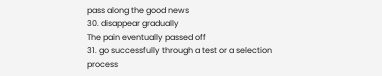pass along the good news
30. disappear gradually
The pain eventually passed off
31. go successfully through a test or a selection process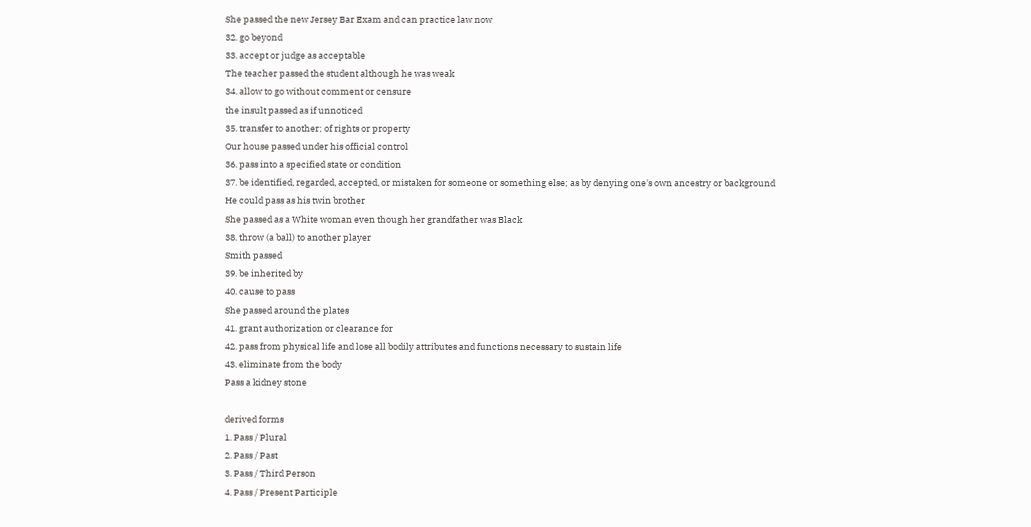She passed the new Jersey Bar Exam and can practice law now
32. go beyond
33. accept or judge as acceptable
The teacher passed the student although he was weak
34. allow to go without comment or censure
the insult passed as if unnoticed
35. transfer to another; of rights or property
Our house passed under his official control
36. pass into a specified state or condition
37. be identified, regarded, accepted, or mistaken for someone or something else; as by denying one's own ancestry or background
He could pass as his twin brother
She passed as a White woman even though her grandfather was Black
38. throw (a ball) to another player
Smith passed
39. be inherited by
40. cause to pass
She passed around the plates
41. grant authorization or clearance for
42. pass from physical life and lose all bodily attributes and functions necessary to sustain life
43. eliminate from the body
Pass a kidney stone

derived forms
1. Pass / Plural
2. Pass / Past
3. Pass / Third Person
4. Pass / Present Participle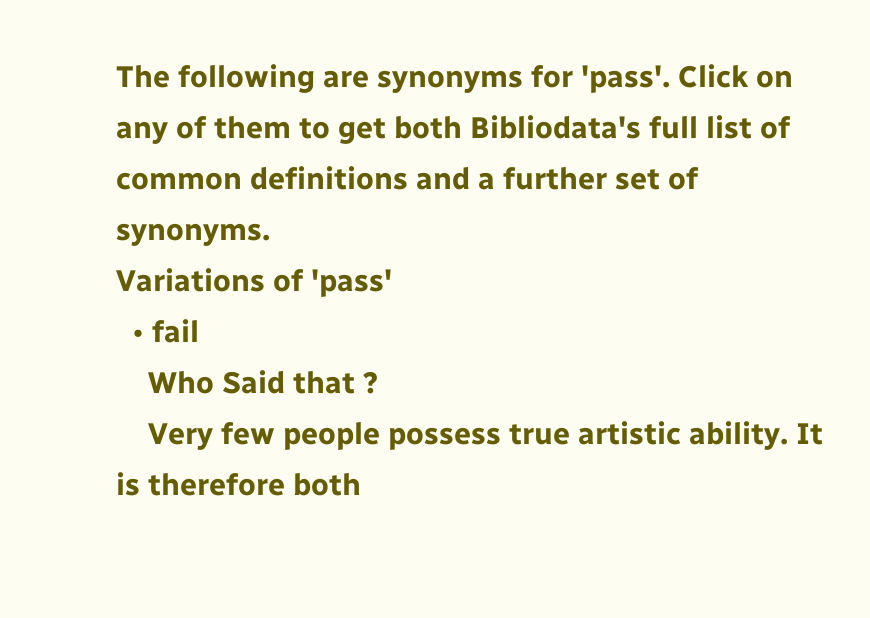The following are synonyms for 'pass'. Click on any of them to get both Bibliodata's full list of common definitions and a further set of synonyms.
Variations of 'pass'
  • fail
    Who Said that ?
    Very few people possess true artistic ability. It is therefore both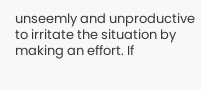unseemly and unproductive to irritate the situation by making an effort. If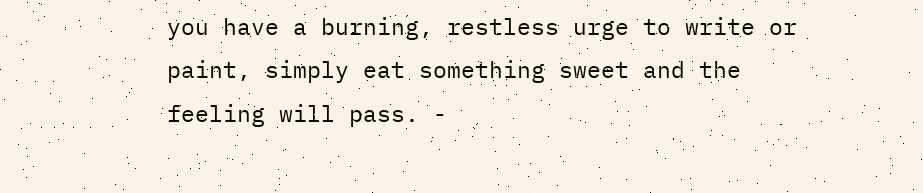you have a burning, restless urge to write or paint, simply eat something sweet and the feeling will pass. -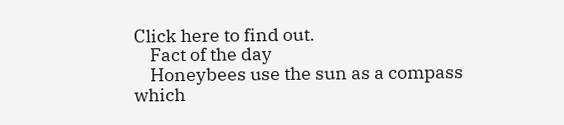Click here to find out.
    Fact of the day
    Honeybees use the sun as a compass which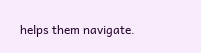helps them navigate.